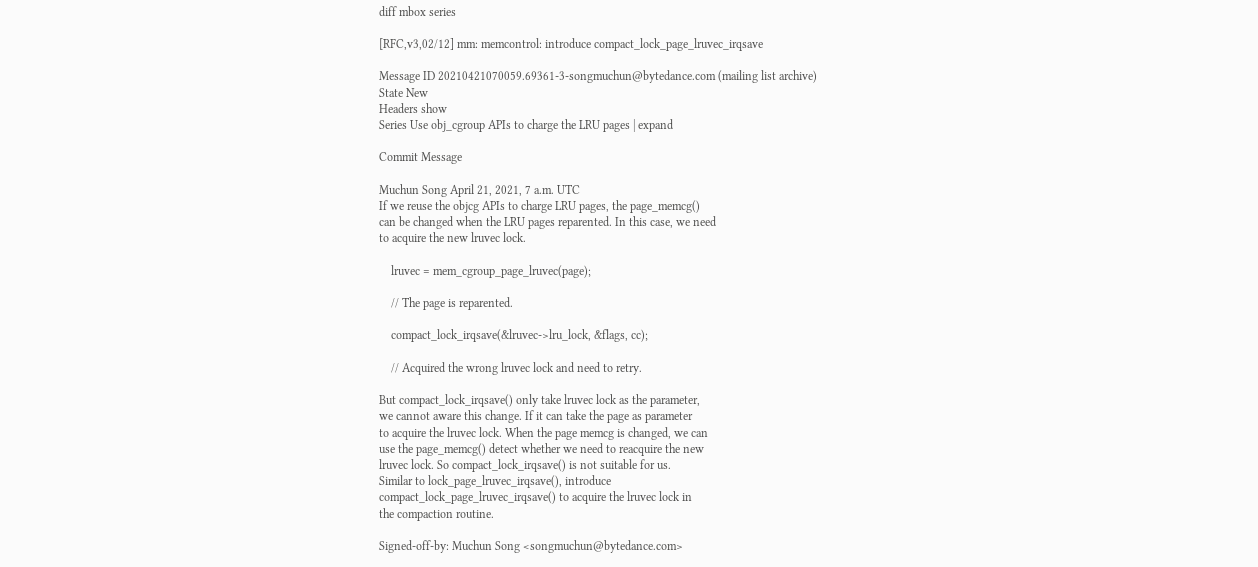diff mbox series

[RFC,v3,02/12] mm: memcontrol: introduce compact_lock_page_lruvec_irqsave

Message ID 20210421070059.69361-3-songmuchun@bytedance.com (mailing list archive)
State New
Headers show
Series Use obj_cgroup APIs to charge the LRU pages | expand

Commit Message

Muchun Song April 21, 2021, 7 a.m. UTC
If we reuse the objcg APIs to charge LRU pages, the page_memcg()
can be changed when the LRU pages reparented. In this case, we need
to acquire the new lruvec lock.

    lruvec = mem_cgroup_page_lruvec(page);

    // The page is reparented.

    compact_lock_irqsave(&lruvec->lru_lock, &flags, cc);

    // Acquired the wrong lruvec lock and need to retry.

But compact_lock_irqsave() only take lruvec lock as the parameter,
we cannot aware this change. If it can take the page as parameter
to acquire the lruvec lock. When the page memcg is changed, we can
use the page_memcg() detect whether we need to reacquire the new
lruvec lock. So compact_lock_irqsave() is not suitable for us.
Similar to lock_page_lruvec_irqsave(), introduce
compact_lock_page_lruvec_irqsave() to acquire the lruvec lock in
the compaction routine.

Signed-off-by: Muchun Song <songmuchun@bytedance.com>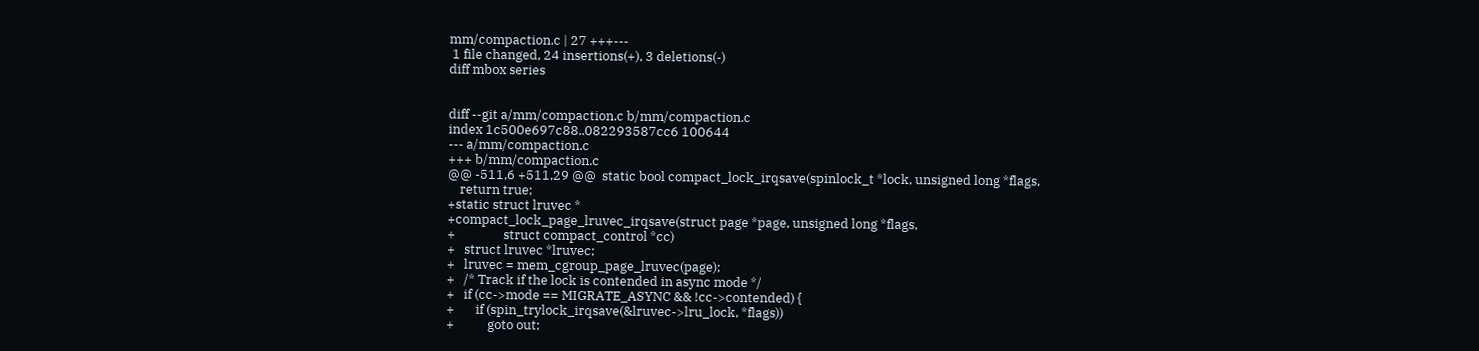mm/compaction.c | 27 +++---
 1 file changed, 24 insertions(+), 3 deletions(-)
diff mbox series


diff --git a/mm/compaction.c b/mm/compaction.c
index 1c500e697c88..082293587cc6 100644
--- a/mm/compaction.c
+++ b/mm/compaction.c
@@ -511,6 +511,29 @@  static bool compact_lock_irqsave(spinlock_t *lock, unsigned long *flags,
    return true;
+static struct lruvec *
+compact_lock_page_lruvec_irqsave(struct page *page, unsigned long *flags,
+                struct compact_control *cc)
+   struct lruvec *lruvec;
+   lruvec = mem_cgroup_page_lruvec(page);
+   /* Track if the lock is contended in async mode */
+   if (cc->mode == MIGRATE_ASYNC && !cc->contended) {
+       if (spin_trylock_irqsave(&lruvec->lru_lock, *flags))
+           goto out;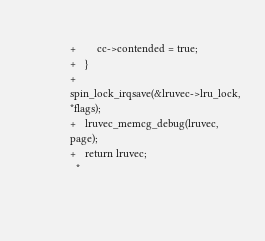+       cc->contended = true;
+   }
+   spin_lock_irqsave(&lruvec->lru_lock, *flags);
+   lruvec_memcg_debug(lruvec, page);
+   return lruvec;
  *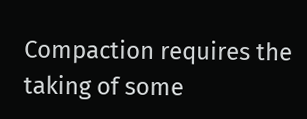Compaction requires the taking of some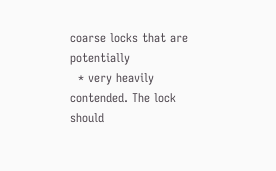coarse locks that are potentially
  * very heavily contended. The lock should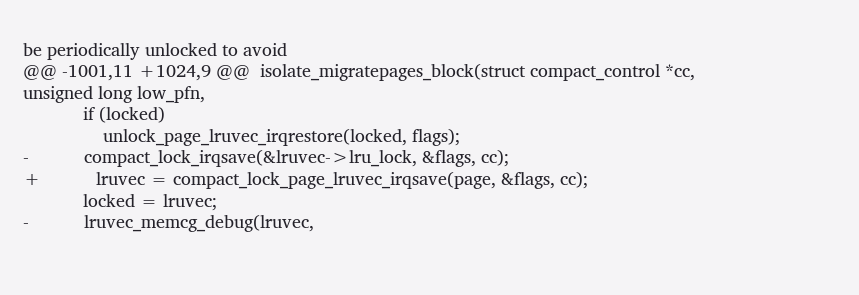be periodically unlocked to avoid
@@ -1001,11 +1024,9 @@  isolate_migratepages_block(struct compact_control *cc, unsigned long low_pfn,
            if (locked)
                unlock_page_lruvec_irqrestore(locked, flags);
-           compact_lock_irqsave(&lruvec->lru_lock, &flags, cc);
+           lruvec = compact_lock_page_lruvec_irqsave(page, &flags, cc);
            locked = lruvec;
-           lruvec_memcg_debug(lruvec,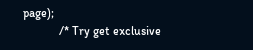page);
            /* Try get exclusive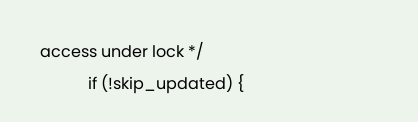access under lock */
            if (!skip_updated) {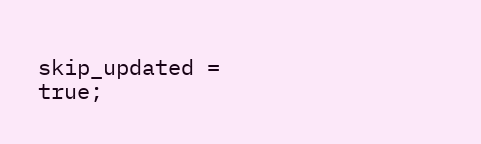skip_updated = true;